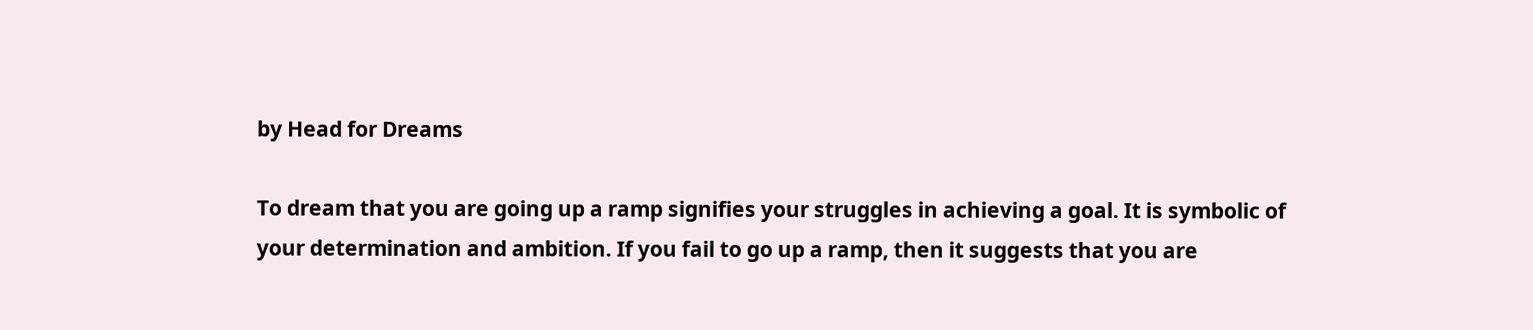by Head for Dreams

To dream that you are going up a ramp signifies your struggles in achieving a goal. It is symbolic of your determination and ambition. If you fail to go up a ramp, then it suggests that you are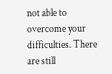not able to overcome your difficulties. There are still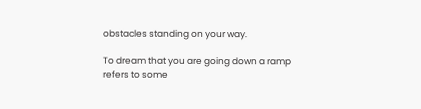obstacles standing on your way.

To dream that you are going down a ramp refers to some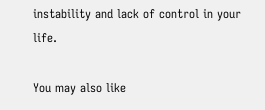instability and lack of control in your life.

You may also like